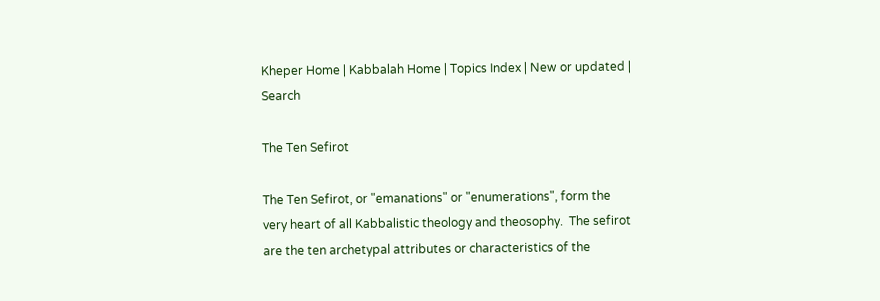Kheper Home | Kabbalah Home | Topics Index | New or updated | Search

The Ten Sefirot

The Ten Sefirot, or "emanations" or "enumerations", form the very heart of all Kabbalistic theology and theosophy.  The sefirot are the ten archetypal attributes or characteristics of the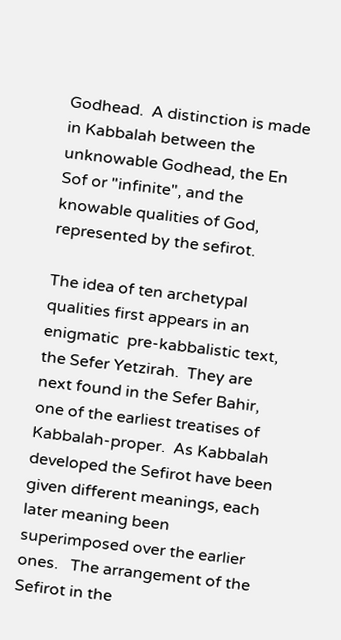Godhead.  A distinction is made in Kabbalah between the unknowable Godhead, the En Sof or "infinite", and the knowable qualities of God, represented by the sefirot.

The idea of ten archetypal qualities first appears in an enigmatic  pre-kabbalistic text, the Sefer Yetzirah.  They are next found in the Sefer Bahir, one of the earliest treatises of Kabbalah-proper.  As Kabbalah developed the Sefirot have been given different meanings, each later meaning been superimposed over the earlier ones.   The arrangement of the Sefirot in the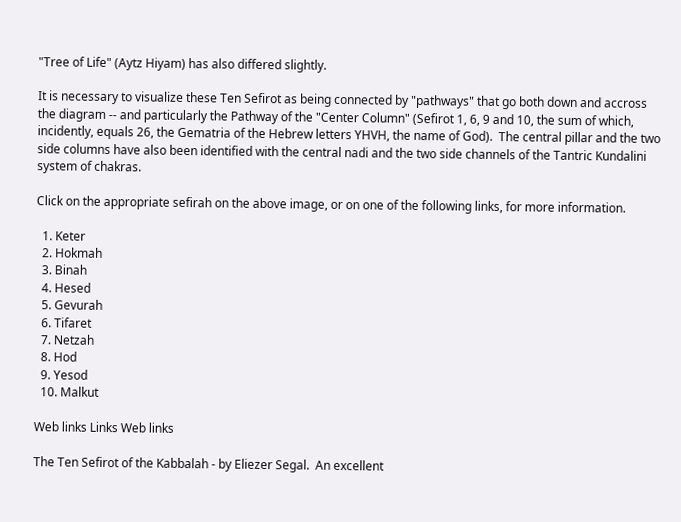"Tree of Life" (Aytz Hiyam) has also differed slightly.

It is necessary to visualize these Ten Sefirot as being connected by "pathways" that go both down and accross the diagram -- and particularly the Pathway of the "Center Column" (Sefirot 1, 6, 9 and 10, the sum of which, incidently, equals 26, the Gematria of the Hebrew letters YHVH, the name of God).  The central pillar and the two side columns have also been identified with the central nadi and the two side channels of the Tantric Kundalini system of chakras.

Click on the appropriate sefirah on the above image, or on one of the following links, for more information.

  1. Keter
  2. Hokmah
  3. Binah
  4. Hesed
  5. Gevurah
  6. Tifaret
  7. Netzah
  8. Hod
  9. Yesod
  10. Malkut

Web links Links Web links

The Ten Sefirot of the Kabbalah - by Eliezer Segal.  An excellent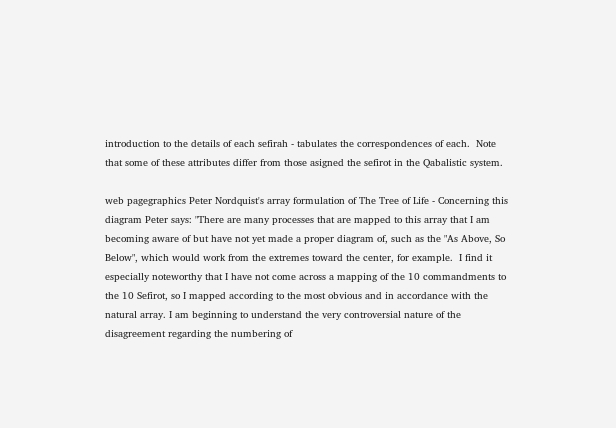introduction to the details of each sefirah - tabulates the correspondences of each.  Note that some of these attributes differ from those asigned the sefirot in the Qabalistic system.

web pagegraphics Peter Nordquist's array formulation of The Tree of Life - Concerning this diagram Peter says: "There are many processes that are mapped to this array that I am becoming aware of but have not yet made a proper diagram of, such as the "As Above, So Below", which would work from the extremes toward the center, for example.  I find it especially noteworthy that I have not come across a mapping of the 10 commandments to the 10 Sefirot, so I mapped according to the most obvious and in accordance with the natural array. I am beginning to understand the very controversial nature of the disagreement regarding the numbering of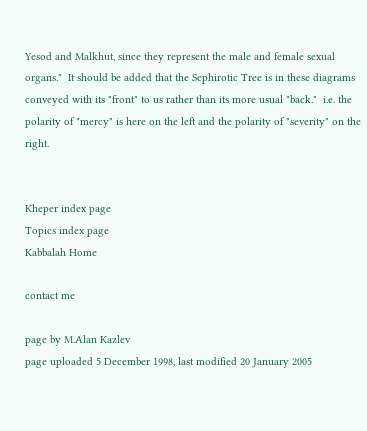Yesod and Malkhut, since they represent the male and female sexual organs."  It should be added that the Sephirotic Tree is in these diagrams conveyed with its "front" to us rather than its more usual "back."  i.e. the polarity of "mercy" is here on the left and the polarity of "severity" on the right.


Kheper index page
Topics index page
Kabbalah Home

contact me

page by M.Alan Kazlev
page uploaded 5 December 1998, last modified 20 January 2005